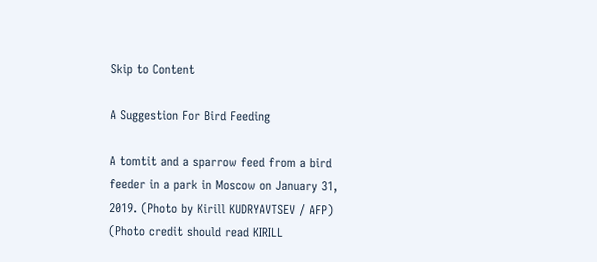Skip to Content

A Suggestion For Bird Feeding

A tomtit and a sparrow feed from a bird feeder in a park in Moscow on January 31, 2019. (Photo by Kirill KUDRYAVTSEV / AFP) (Photo credit should read KIRILL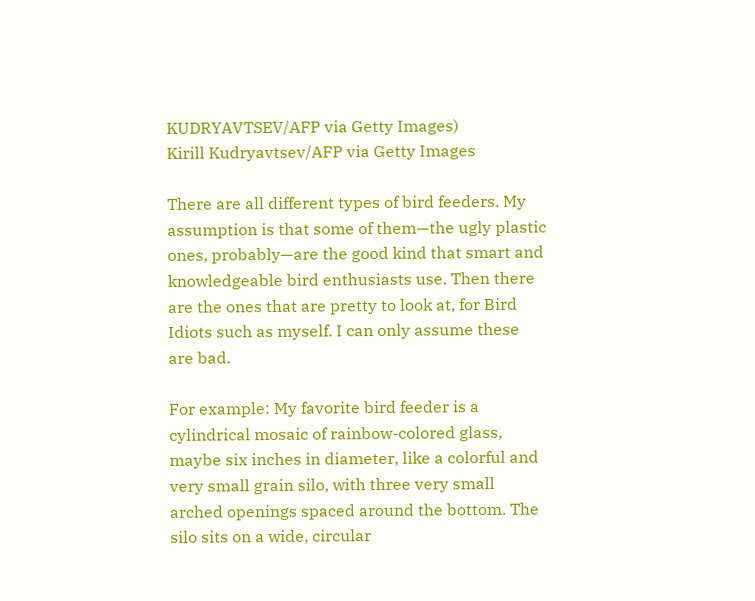KUDRYAVTSEV/AFP via Getty Images)
Kirill Kudryavtsev/AFP via Getty Images

There are all different types of bird feeders. My assumption is that some of them—the ugly plastic ones, probably—are the good kind that smart and knowledgeable bird enthusiasts use. Then there are the ones that are pretty to look at, for Bird Idiots such as myself. I can only assume these are bad.

For example: My favorite bird feeder is a cylindrical mosaic of rainbow-colored glass, maybe six inches in diameter, like a colorful and very small grain silo, with three very small arched openings spaced around the bottom. The silo sits on a wide, circular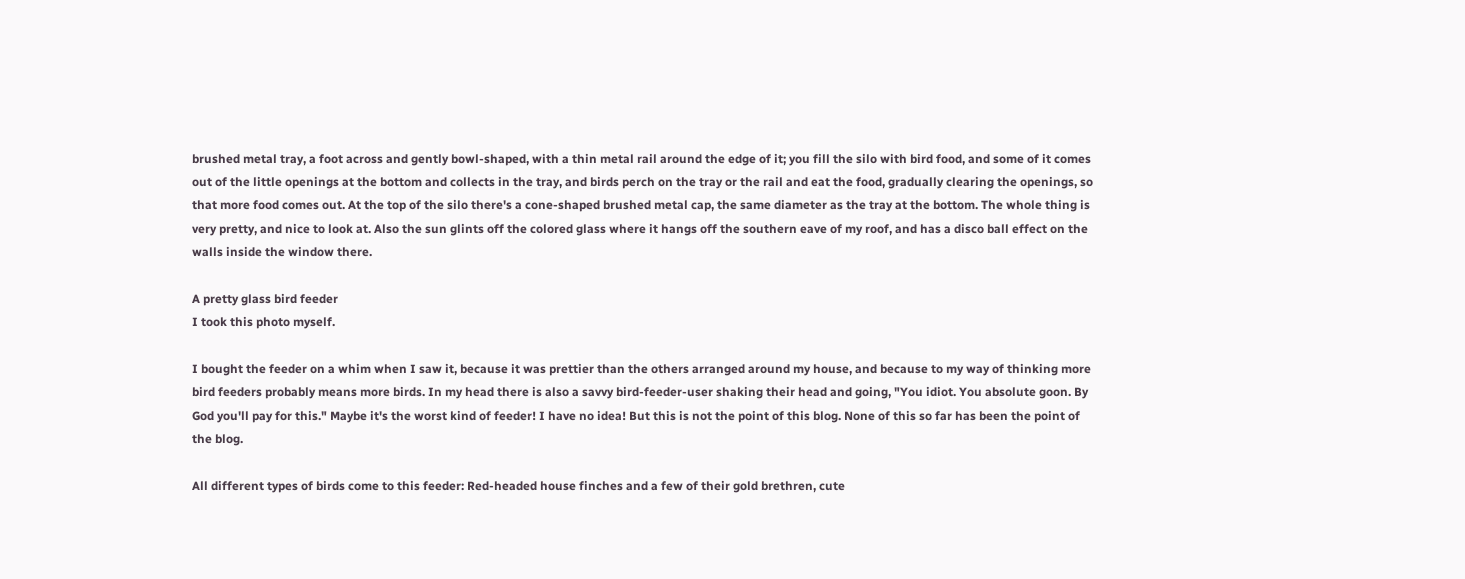brushed metal tray, a foot across and gently bowl-shaped, with a thin metal rail around the edge of it; you fill the silo with bird food, and some of it comes out of the little openings at the bottom and collects in the tray, and birds perch on the tray or the rail and eat the food, gradually clearing the openings, so that more food comes out. At the top of the silo there's a cone-shaped brushed metal cap, the same diameter as the tray at the bottom. The whole thing is very pretty, and nice to look at. Also the sun glints off the colored glass where it hangs off the southern eave of my roof, and has a disco ball effect on the walls inside the window there.

A pretty glass bird feeder
I took this photo myself.

I bought the feeder on a whim when I saw it, because it was prettier than the others arranged around my house, and because to my way of thinking more bird feeders probably means more birds. In my head there is also a savvy bird-feeder-user shaking their head and going, "You idiot. You absolute goon. By God you'll pay for this." Maybe it's the worst kind of feeder! I have no idea! But this is not the point of this blog. None of this so far has been the point of the blog.

All different types of birds come to this feeder: Red-headed house finches and a few of their gold brethren, cute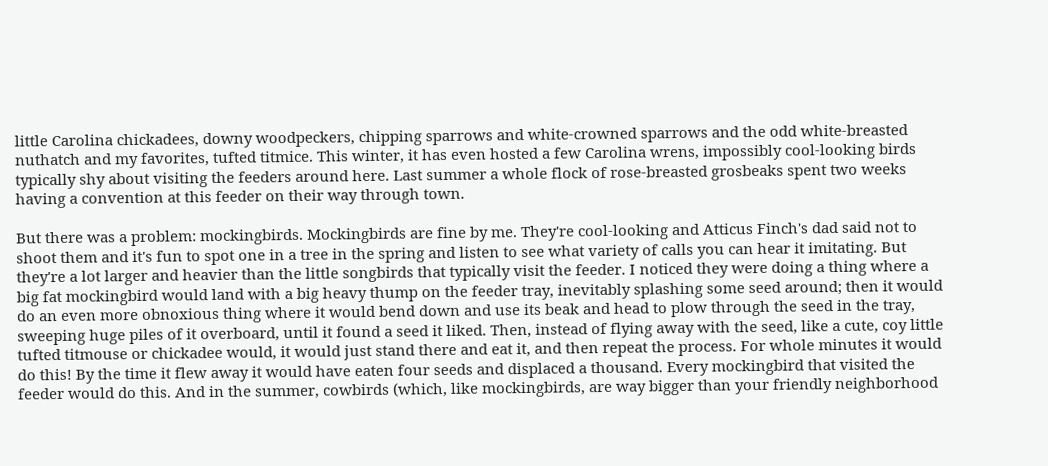little Carolina chickadees, downy woodpeckers, chipping sparrows and white-crowned sparrows and the odd white-breasted nuthatch and my favorites, tufted titmice. This winter, it has even hosted a few Carolina wrens, impossibly cool-looking birds typically shy about visiting the feeders around here. Last summer a whole flock of rose-breasted grosbeaks spent two weeks having a convention at this feeder on their way through town.

But there was a problem: mockingbirds. Mockingbirds are fine by me. They're cool-looking and Atticus Finch's dad said not to shoot them and it's fun to spot one in a tree in the spring and listen to see what variety of calls you can hear it imitating. But they're a lot larger and heavier than the little songbirds that typically visit the feeder. I noticed they were doing a thing where a big fat mockingbird would land with a big heavy thump on the feeder tray, inevitably splashing some seed around; then it would do an even more obnoxious thing where it would bend down and use its beak and head to plow through the seed in the tray, sweeping huge piles of it overboard, until it found a seed it liked. Then, instead of flying away with the seed, like a cute, coy little tufted titmouse or chickadee would, it would just stand there and eat it, and then repeat the process. For whole minutes it would do this! By the time it flew away it would have eaten four seeds and displaced a thousand. Every mockingbird that visited the feeder would do this. And in the summer, cowbirds (which, like mockingbirds, are way bigger than your friendly neighborhood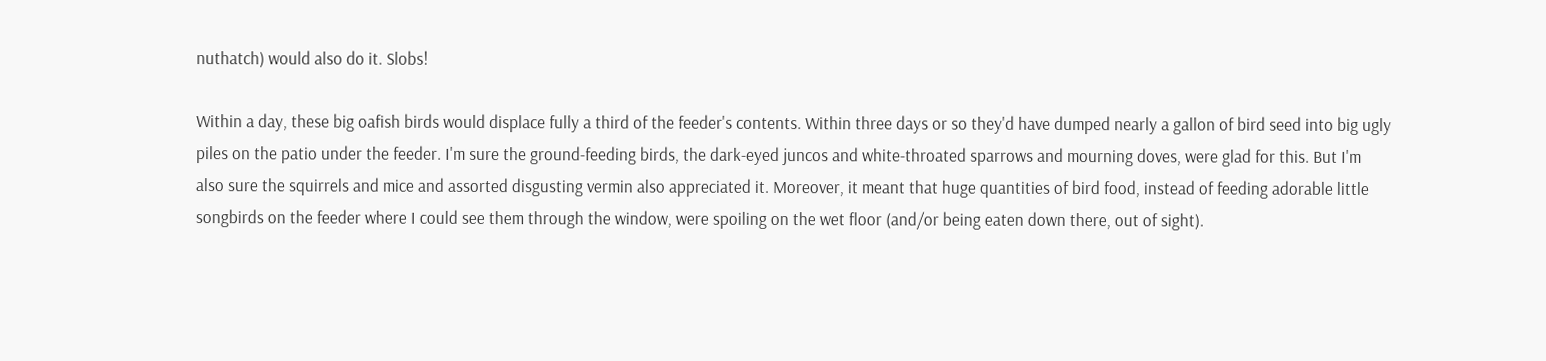nuthatch) would also do it. Slobs!

Within a day, these big oafish birds would displace fully a third of the feeder's contents. Within three days or so they'd have dumped nearly a gallon of bird seed into big ugly piles on the patio under the feeder. I'm sure the ground-feeding birds, the dark-eyed juncos and white-throated sparrows and mourning doves, were glad for this. But I'm also sure the squirrels and mice and assorted disgusting vermin also appreciated it. Moreover, it meant that huge quantities of bird food, instead of feeding adorable little songbirds on the feeder where I could see them through the window, were spoiling on the wet floor (and/or being eaten down there, out of sight).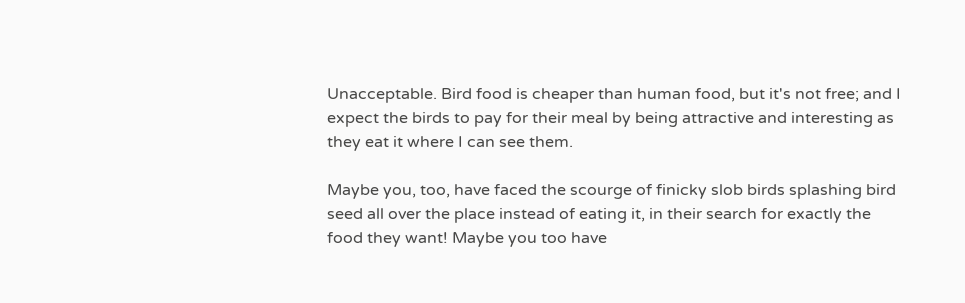Unacceptable. Bird food is cheaper than human food, but it's not free; and I expect the birds to pay for their meal by being attractive and interesting as they eat it where I can see them.

Maybe you, too, have faced the scourge of finicky slob birds splashing bird seed all over the place instead of eating it, in their search for exactly the food they want! Maybe you too have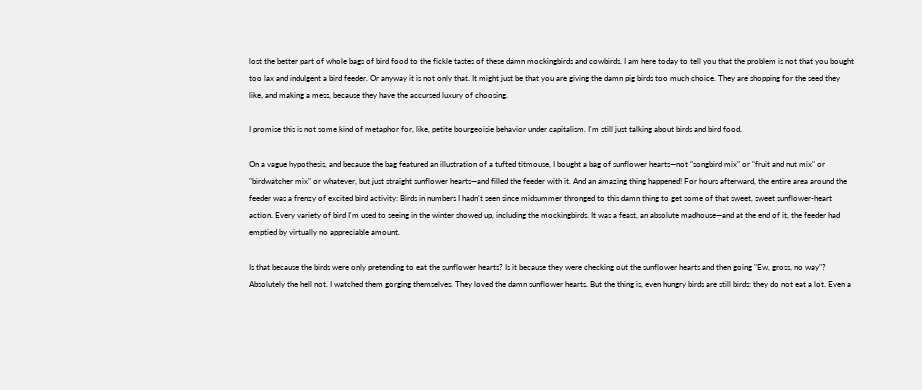lost the better part of whole bags of bird food to the fickle tastes of these damn mockingbirds and cowbirds. I am here today to tell you that the problem is not that you bought too lax and indulgent a bird feeder. Or anyway it is not only that. It might just be that you are giving the damn pig birds too much choice. They are shopping for the seed they like, and making a mess, because they have the accursed luxury of choosing.

I promise this is not some kind of metaphor for, like, petite bourgeoisie behavior under capitalism. I'm still just talking about birds and bird food.

On a vague hypothesis, and because the bag featured an illustration of a tufted titmouse, I bought a bag of sunflower hearts—not "songbird mix" or "fruit and nut mix" or "birdwatcher mix" or whatever, but just straight sunflower hearts—and filled the feeder with it. And an amazing thing happened! For hours afterward, the entire area around the feeder was a frenzy of excited bird activity: Birds in numbers I hadn't seen since midsummer thronged to this damn thing to get some of that sweet, sweet sunflower-heart action. Every variety of bird I'm used to seeing in the winter showed up, including the mockingbirds. It was a feast, an absolute madhouse—and at the end of it, the feeder had emptied by virtually no appreciable amount.

Is that because the birds were only pretending to eat the sunflower hearts? Is it because they were checking out the sunflower hearts and then going "Ew, gross, no way"? Absolutely the hell not. I watched them gorging themselves. They loved the damn sunflower hearts. But the thing is, even hungry birds are still birds: they do not eat a lot. Even a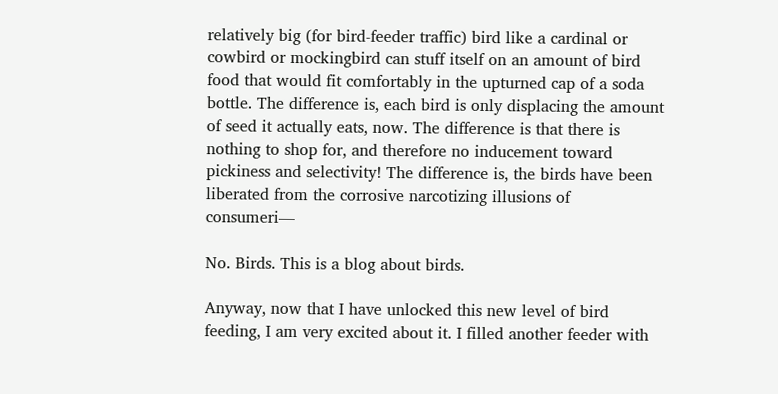relatively big (for bird-feeder traffic) bird like a cardinal or cowbird or mockingbird can stuff itself on an amount of bird food that would fit comfortably in the upturned cap of a soda bottle. The difference is, each bird is only displacing the amount of seed it actually eats, now. The difference is that there is nothing to shop for, and therefore no inducement toward pickiness and selectivity! The difference is, the birds have been liberated from the corrosive narcotizing illusions of consumeri—

No. Birds. This is a blog about birds.

Anyway, now that I have unlocked this new level of bird feeding, I am very excited about it. I filled another feeder with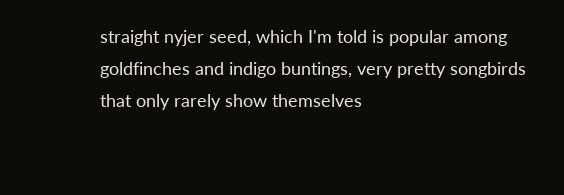straight nyjer seed, which I'm told is popular among goldfinches and indigo buntings, very pretty songbirds that only rarely show themselves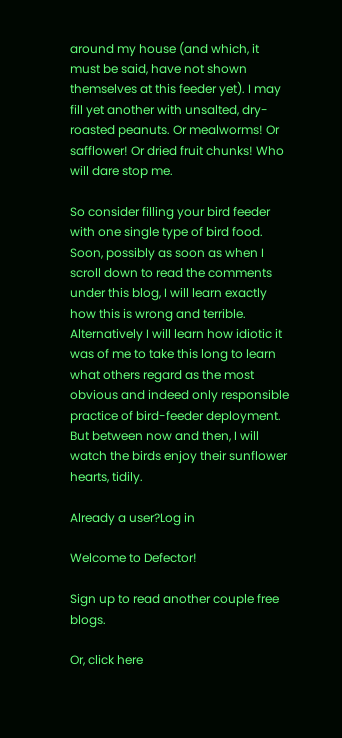around my house (and which, it must be said, have not shown themselves at this feeder yet). I may fill yet another with unsalted, dry-roasted peanuts. Or mealworms! Or safflower! Or dried fruit chunks! Who will dare stop me.

So consider filling your bird feeder with one single type of bird food. Soon, possibly as soon as when I scroll down to read the comments under this blog, I will learn exactly how this is wrong and terrible. Alternatively I will learn how idiotic it was of me to take this long to learn what others regard as the most obvious and indeed only responsible practice of bird-feeder deployment. But between now and then, I will watch the birds enjoy their sunflower hearts, tidily.

Already a user?Log in

Welcome to Defector!

Sign up to read another couple free blogs.

Or, click here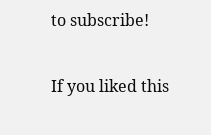to subscribe!

If you liked this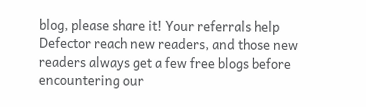blog, please share it! Your referrals help Defector reach new readers, and those new readers always get a few free blogs before encountering our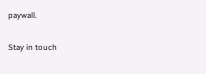paywall.

Stay in touch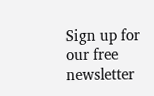Sign up for our free newsletter